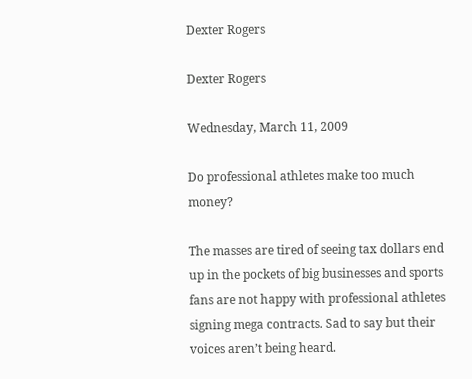Dexter Rogers

Dexter Rogers

Wednesday, March 11, 2009

Do professional athletes make too much money?

The masses are tired of seeing tax dollars end up in the pockets of big businesses and sports fans are not happy with professional athletes signing mega contracts. Sad to say but their voices aren’t being heard.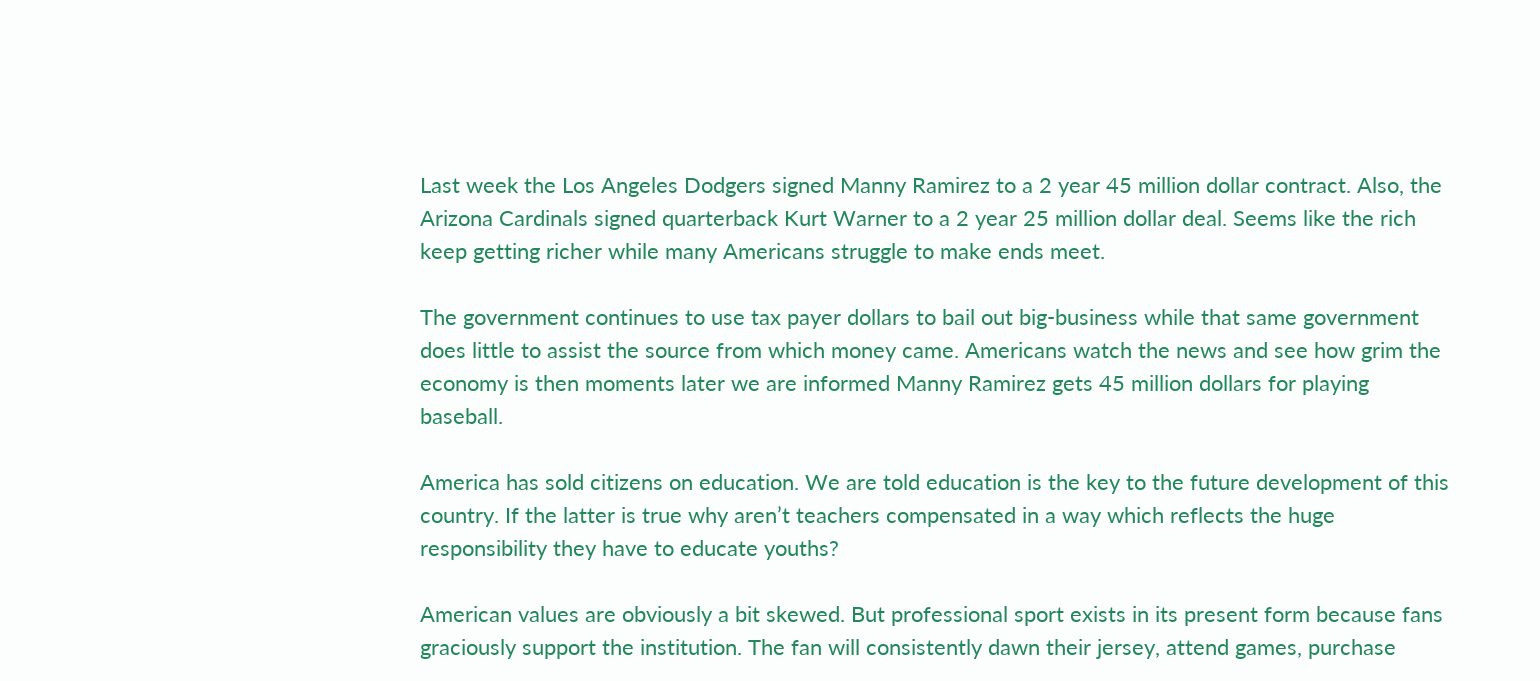Last week the Los Angeles Dodgers signed Manny Ramirez to a 2 year 45 million dollar contract. Also, the Arizona Cardinals signed quarterback Kurt Warner to a 2 year 25 million dollar deal. Seems like the rich keep getting richer while many Americans struggle to make ends meet.

The government continues to use tax payer dollars to bail out big-business while that same government does little to assist the source from which money came. Americans watch the news and see how grim the economy is then moments later we are informed Manny Ramirez gets 45 million dollars for playing baseball.

America has sold citizens on education. We are told education is the key to the future development of this country. If the latter is true why aren’t teachers compensated in a way which reflects the huge responsibility they have to educate youths?

American values are obviously a bit skewed. But professional sport exists in its present form because fans graciously support the institution. The fan will consistently dawn their jersey, attend games, purchase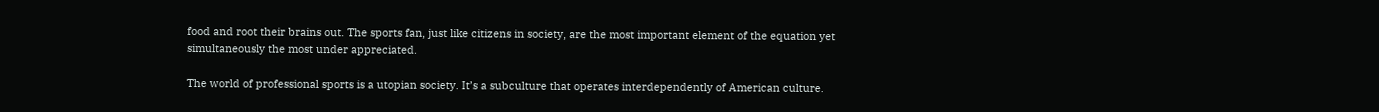food and root their brains out. The sports fan, just like citizens in society, are the most important element of the equation yet simultaneously the most under appreciated.

The world of professional sports is a utopian society. It’s a subculture that operates interdependently of American culture.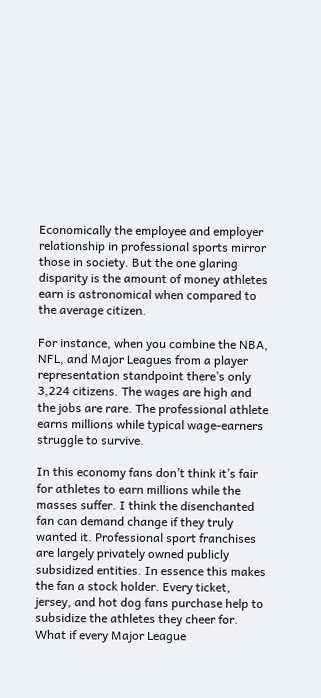Economically the employee and employer relationship in professional sports mirror those in society. But the one glaring disparity is the amount of money athletes earn is astronomical when compared to the average citizen.

For instance, when you combine the NBA, NFL, and Major Leagues from a player representation standpoint there’s only 3,224 citizens. The wages are high and the jobs are rare. The professional athlete earns millions while typical wage-earners struggle to survive.

In this economy fans don’t think it’s fair for athletes to earn millions while the masses suffer. I think the disenchanted fan can demand change if they truly wanted it. Professional sport franchises are largely privately owned publicly subsidized entities. In essence this makes the fan a stock holder. Every ticket, jersey, and hot dog fans purchase help to subsidize the athletes they cheer for. What if every Major League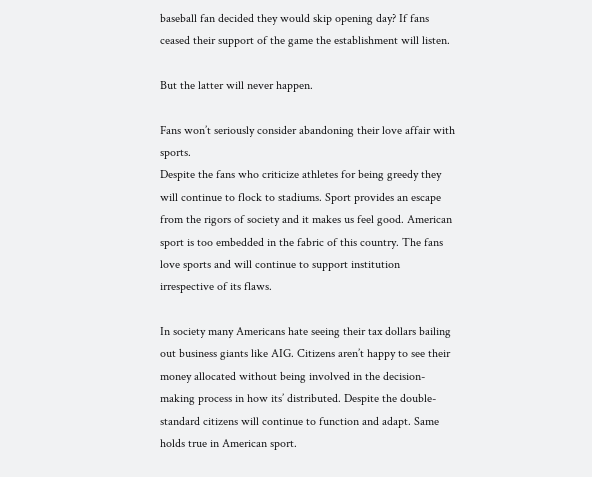baseball fan decided they would skip opening day? If fans ceased their support of the game the establishment will listen.

But the latter will never happen.

Fans won’t seriously consider abandoning their love affair with sports.
Despite the fans who criticize athletes for being greedy they will continue to flock to stadiums. Sport provides an escape from the rigors of society and it makes us feel good. American sport is too embedded in the fabric of this country. The fans love sports and will continue to support institution irrespective of its flaws.

In society many Americans hate seeing their tax dollars bailing out business giants like AIG. Citizens aren’t happy to see their money allocated without being involved in the decision-making process in how its’ distributed. Despite the double-standard citizens will continue to function and adapt. Same holds true in American sport.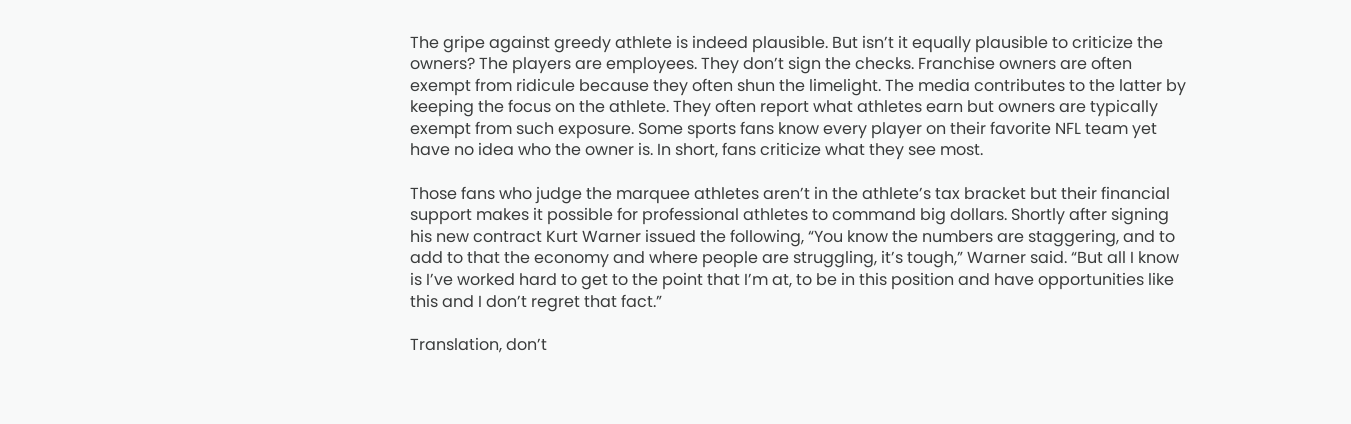The gripe against greedy athlete is indeed plausible. But isn’t it equally plausible to criticize the owners? The players are employees. They don’t sign the checks. Franchise owners are often exempt from ridicule because they often shun the limelight. The media contributes to the latter by keeping the focus on the athlete. They often report what athletes earn but owners are typically exempt from such exposure. Some sports fans know every player on their favorite NFL team yet have no idea who the owner is. In short, fans criticize what they see most.

Those fans who judge the marquee athletes aren’t in the athlete’s tax bracket but their financial support makes it possible for professional athletes to command big dollars. Shortly after signing his new contract Kurt Warner issued the following, “You know the numbers are staggering, and to add to that the economy and where people are struggling, it’s tough,” Warner said. “But all I know is I’ve worked hard to get to the point that I’m at, to be in this position and have opportunities like this and I don’t regret that fact.”

Translation, don’t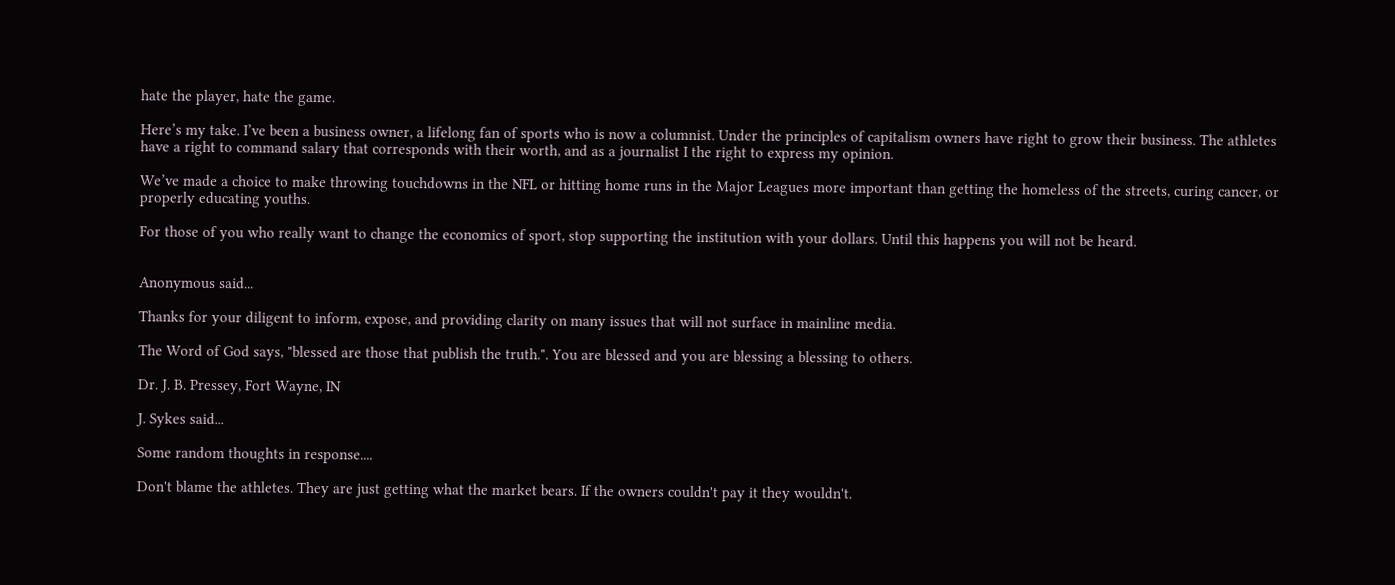hate the player, hate the game.

Here’s my take. I’ve been a business owner, a lifelong fan of sports who is now a columnist. Under the principles of capitalism owners have right to grow their business. The athletes have a right to command salary that corresponds with their worth, and as a journalist I the right to express my opinion.

We’ve made a choice to make throwing touchdowns in the NFL or hitting home runs in the Major Leagues more important than getting the homeless of the streets, curing cancer, or properly educating youths.

For those of you who really want to change the economics of sport, stop supporting the institution with your dollars. Until this happens you will not be heard.


Anonymous said...

Thanks for your diligent to inform, expose, and providing clarity on many issues that will not surface in mainline media.

The Word of God says, "blessed are those that publish the truth.". You are blessed and you are blessing a blessing to others.

Dr. J. B. Pressey, Fort Wayne, IN

J. Sykes said...

Some random thoughts in response....

Don't blame the athletes. They are just getting what the market bears. If the owners couldn't pay it they wouldn't.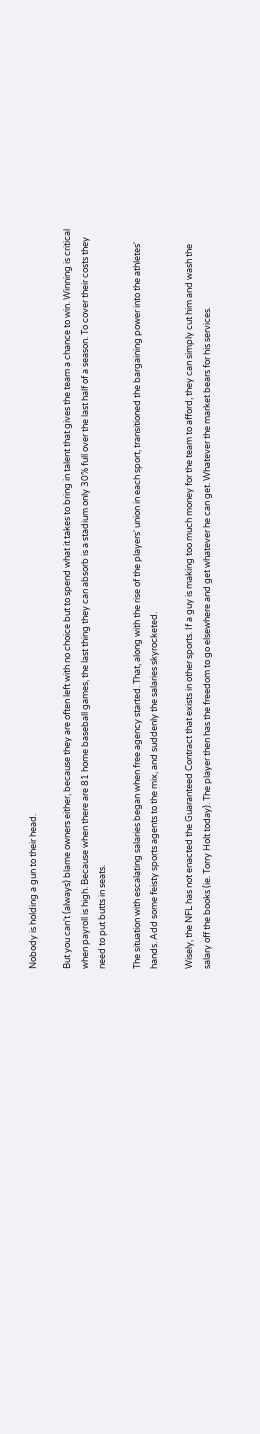Nobody is holding a gun to their head.

But you can't (always) blame owners either, because they are often left with no choice but to spend what it takes to bring in talent that gives the team a chance to win. Winning is critical when payroll is high. Because when there are 81 home baseball games, the last thing they can absorb is a stadium only 30% full over the last half of a season. To cover their costs they need to put butts in seats.

The situation with escalating salaries began when free agency started. That, along with the rise of the players' union in each sport, transitioned the bargaining power into the athletes' hands. Add some feisty sports agents to the mix, and suddenly the salaries skyrocketed.

Wisely, the NFL has not enacted the Guaranteed Contract that exists in other sports. If a guy is making too much money for the team to afford, they can simply cut him and wash the salary off the books (ie. Torry Holt today). The player then has the freedom to go elsewhere and get whatever he can get. Whatever the market bears for his services.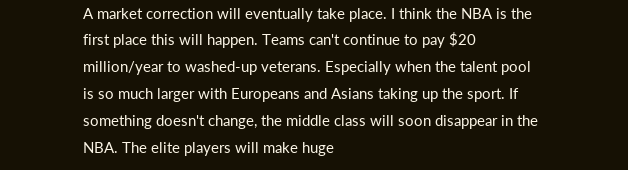A market correction will eventually take place. I think the NBA is the first place this will happen. Teams can't continue to pay $20 million/year to washed-up veterans. Especially when the talent pool is so much larger with Europeans and Asians taking up the sport. If something doesn't change, the middle class will soon disappear in the NBA. The elite players will make huge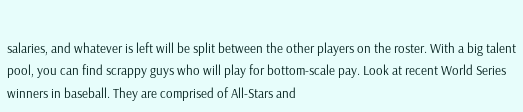salaries, and whatever is left will be split between the other players on the roster. With a big talent pool, you can find scrappy guys who will play for bottom-scale pay. Look at recent World Series winners in baseball. They are comprised of All-Stars and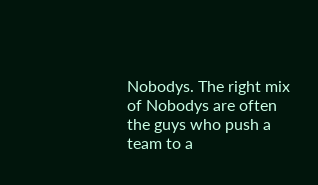Nobodys. The right mix of Nobodys are often the guys who push a team to a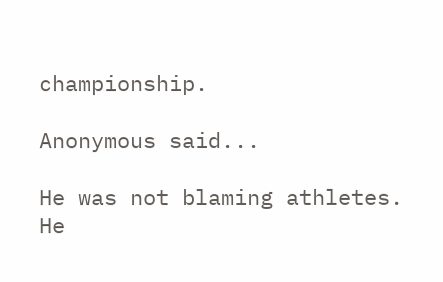championship.

Anonymous said...

He was not blaming athletes. He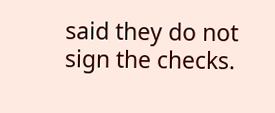said they do not sign the checks.